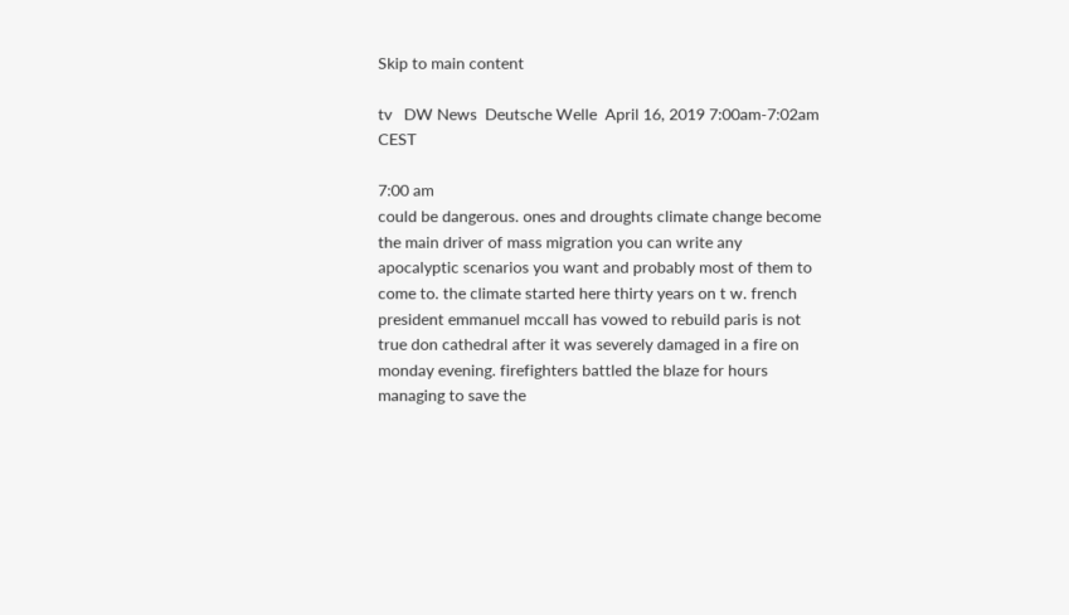Skip to main content

tv   DW News  Deutsche Welle  April 16, 2019 7:00am-7:02am CEST

7:00 am
could be dangerous. ones and droughts climate change become the main driver of mass migration you can write any apocalyptic scenarios you want and probably most of them to come to. the climate started here thirty years on t w. french president emmanuel mccall has vowed to rebuild paris is not true don cathedral after it was severely damaged in a fire on monday evening. firefighters battled the blaze for hours managing to save the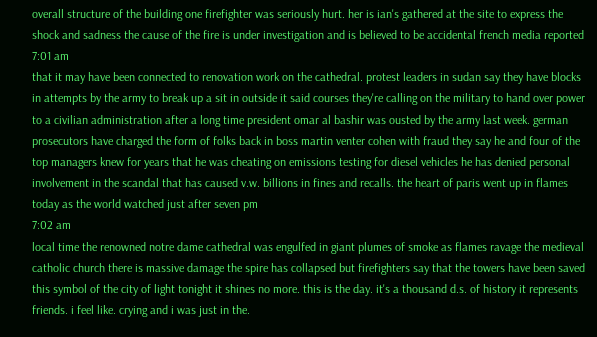overall structure of the building one firefighter was seriously hurt. her is ian's gathered at the site to express the shock and sadness the cause of the fire is under investigation and is believed to be accidental french media reported
7:01 am
that it may have been connected to renovation work on the cathedral. protest leaders in sudan say they have blocks in attempts by the army to break up a sit in outside it said courses they're calling on the military to hand over power to a civilian administration after a long time president omar al bashir was ousted by the army last week. german prosecutors have charged the form of folks back in boss martin venter cohen with fraud they say he and four of the top managers knew for years that he was cheating on emissions testing for diesel vehicles he has denied personal involvement in the scandal that has caused v.w. billions in fines and recalls. the heart of paris went up in flames today as the world watched just after seven pm
7:02 am
local time the renowned notre dame cathedral was engulfed in giant plumes of smoke as flames ravage the medieval catholic church there is massive damage the spire has collapsed but firefighters say that the towers have been saved this symbol of the city of light tonight it shines no more. this is the day. it's a thousand d.s. of history it represents friends. i feel like. crying and i was just in the.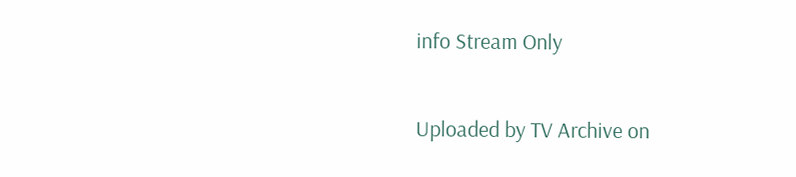info Stream Only

Uploaded by TV Archive on